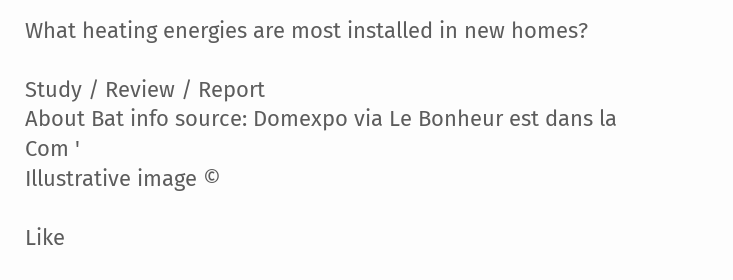What heating energies are most installed in new homes?

Study / Review / Report
About Bat info source: Domexpo via Le Bonheur est dans la Com '
Illustrative image ©

Like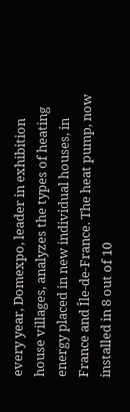every year, Domexpo, leader in exhibition house villages, analyzes the types of heating energy placed in new individual houses, in France and Île-de-France. The heat pump, now installed in 8 out of 10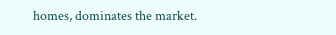homes, dominates the market.